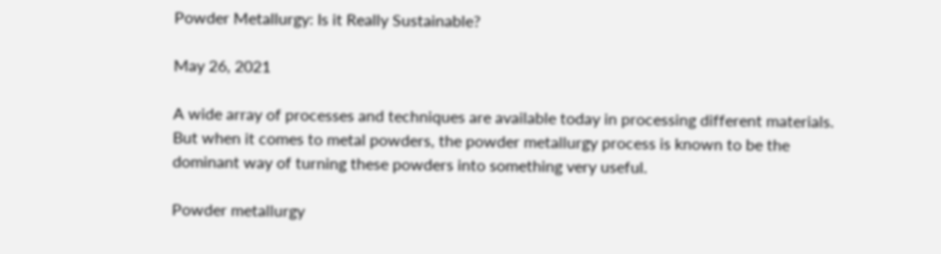Powder Metallurgy: Is it Really Sustainable?

May 26, 2021

A wide array of processes and techniques are available today in processing different materials. But when it comes to metal powders, the powder metallurgy process is known to be the dominant way of turning these powders into something very useful.

Powder metallurgy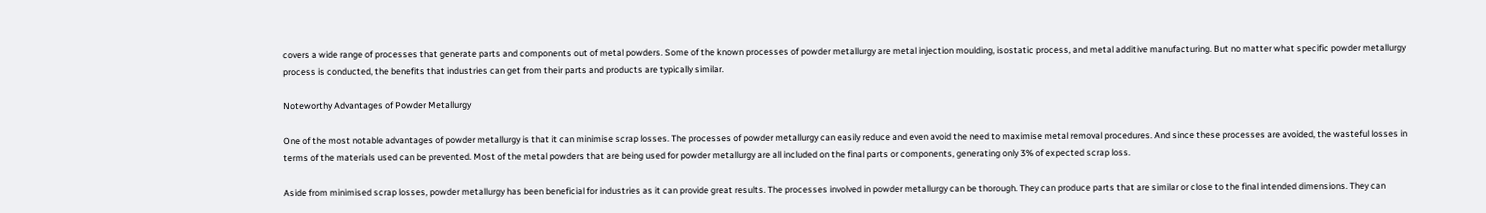covers a wide range of processes that generate parts and components out of metal powders. Some of the known processes of powder metallurgy are metal injection moulding, isostatic process, and metal additive manufacturing. But no matter what specific powder metallurgy process is conducted, the benefits that industries can get from their parts and products are typically similar.

Noteworthy Advantages of Powder Metallurgy

One of the most notable advantages of powder metallurgy is that it can minimise scrap losses. The processes of powder metallurgy can easily reduce and even avoid the need to maximise metal removal procedures. And since these processes are avoided, the wasteful losses in terms of the materials used can be prevented. Most of the metal powders that are being used for powder metallurgy are all included on the final parts or components, generating only 3% of expected scrap loss.

Aside from minimised scrap losses, powder metallurgy has been beneficial for industries as it can provide great results. The processes involved in powder metallurgy can be thorough. They can produce parts that are similar or close to the final intended dimensions. They can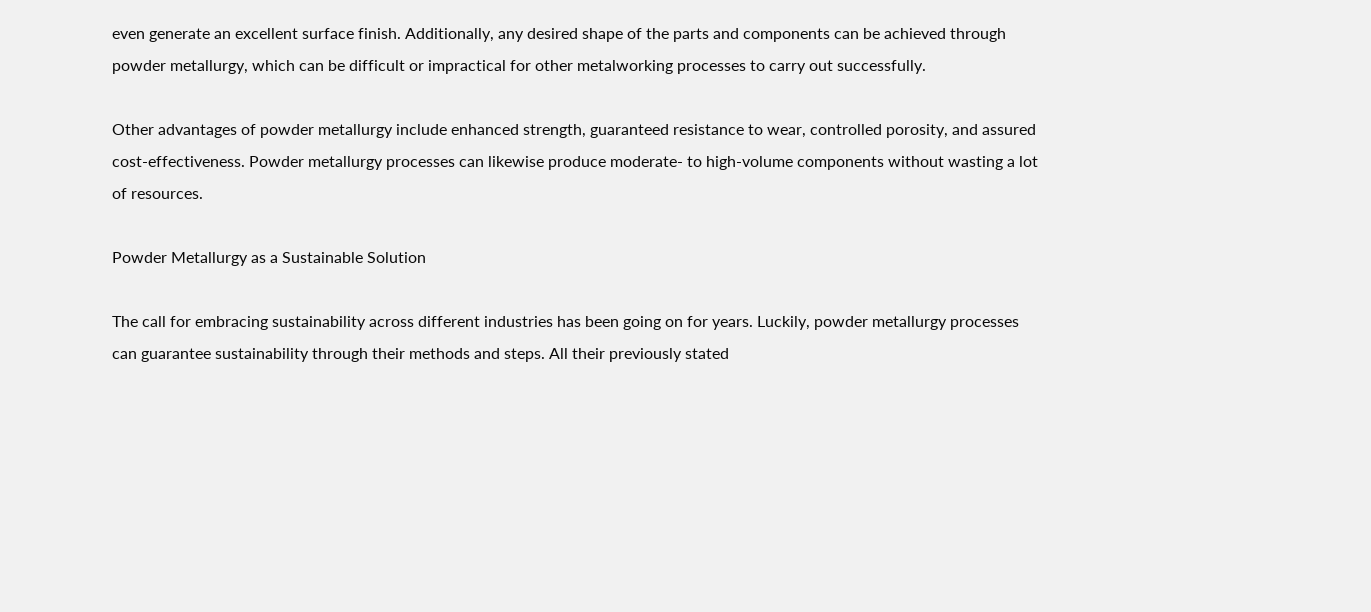even generate an excellent surface finish. Additionally, any desired shape of the parts and components can be achieved through powder metallurgy, which can be difficult or impractical for other metalworking processes to carry out successfully.

Other advantages of powder metallurgy include enhanced strength, guaranteed resistance to wear, controlled porosity, and assured cost-effectiveness. Powder metallurgy processes can likewise produce moderate- to high-volume components without wasting a lot of resources.

Powder Metallurgy as a Sustainable Solution

The call for embracing sustainability across different industries has been going on for years. Luckily, powder metallurgy processes can guarantee sustainability through their methods and steps. All their previously stated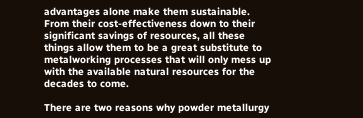advantages alone make them sustainable. From their cost-effectiveness down to their significant savings of resources, all these things allow them to be a great substitute to metalworking processes that will only mess up with the available natural resources for the decades to come.

There are two reasons why powder metallurgy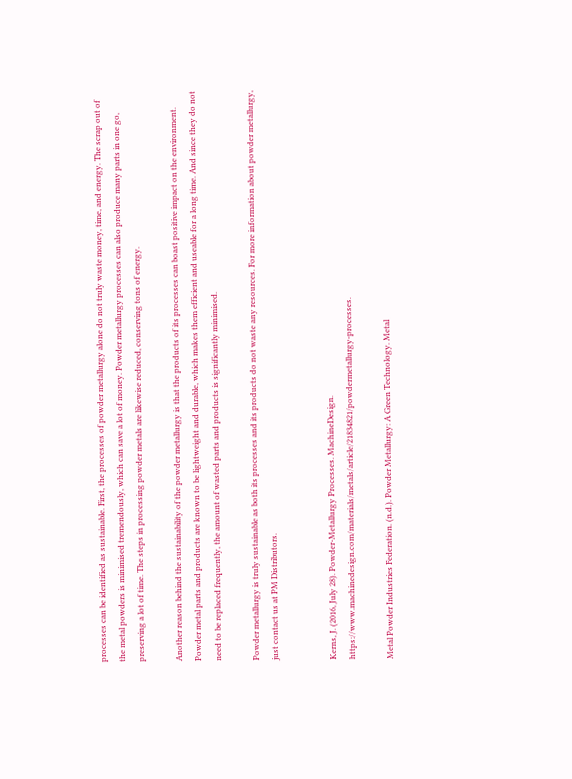processes can be identified as sustainable. First, the processes of powder metallurgy alone do not truly waste money, time, and energy. The scrap out of the metal powders is minimised tremendously, which can save a lot of money. Powder metallurgy processes can also produce many parts in one go, preserving a lot of time. The steps in processing powder metals are likewise reduced, conserving tons of energy.

Another reason behind the sustainability of the powder metallurgy is that the products of its processes can boast positive impact on the environment. Powder metal parts and products are known to be lightweight and durable, which makes them efficient and useable for a long time. And since they do not need to be replaced frequently, the amount of wasted parts and products is significantly minimised.

Powder metallurgy is truly sustainable as both its processes and its products do not waste any resources. For more information about powder metallurgy, just contact us at PM Distributors.


Kerns, J. (2016, July 28). Powder-Metallurgy Processes. MachineDesign. https://www.machinedesign.com/materials/metals/article/21834821/powdermetallurgy-processes.

Metal Powder Industries Federation. (n.d.). Powder Metallurgy: A Green Technology. Metal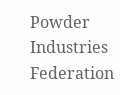Powder Industries Federation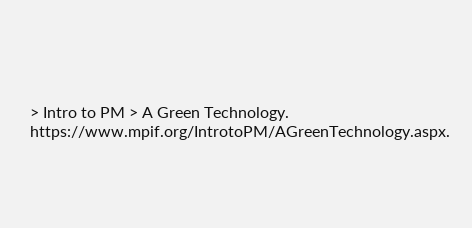> Intro to PM > A Green Technology. https://www.mpif.org/IntrotoPM/AGreenTechnology.aspx.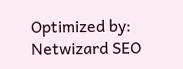Optimized by: Netwizard SEO